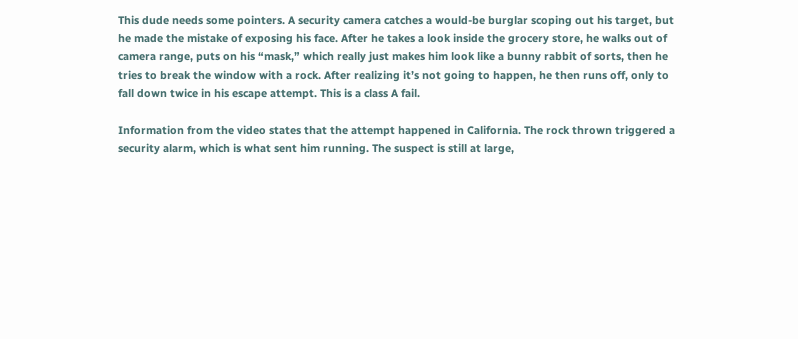This dude needs some pointers. A security camera catches a would-be burglar scoping out his target, but he made the mistake of exposing his face. After he takes a look inside the grocery store, he walks out of camera range, puts on his “mask,” which really just makes him look like a bunny rabbit of sorts, then he tries to break the window with a rock. After realizing it’s not going to happen, he then runs off, only to fall down twice in his escape attempt. This is a class A fail.

Information from the video states that the attempt happened in California. The rock thrown triggered a security alarm, which is what sent him running. The suspect is still at large,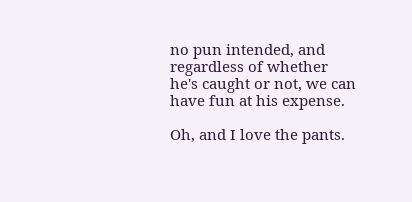no pun intended, and regardless of whether he's caught or not, we can have fun at his expense.

Oh, and I love the pants.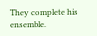They complete his ensemble.